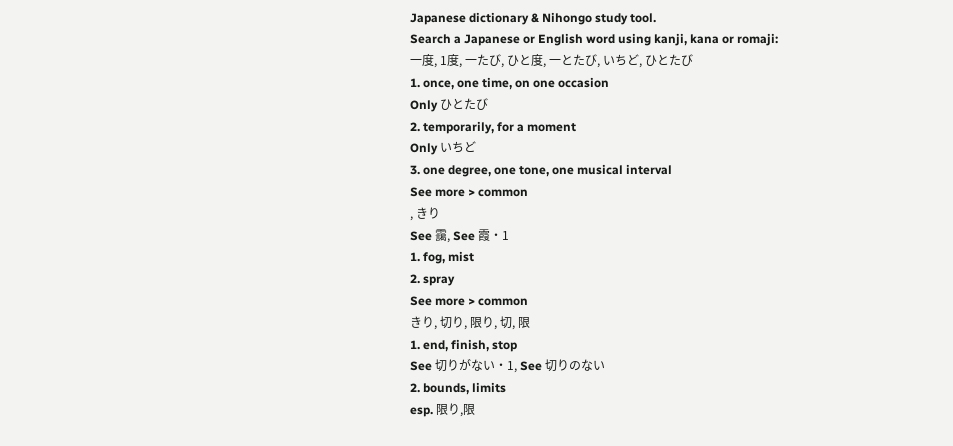Japanese dictionary & Nihongo study tool.
Search a Japanese or English word using kanji, kana or romaji:
一度, 1度, 一たび, ひと度, 一とたび, いちど, ひとたび
1. once, one time, on one occasion
Only ひとたび
2. temporarily, for a moment
Only いちど
3. one degree, one tone, one musical interval
See more > common
, きり
See 靄, See 霞・1
1. fog, mist
2. spray
See more > common
きり, 切り, 限り, 切, 限
1. end, finish, stop
See 切りがない・1, See 切りのない
2. bounds, limits
esp. 限り,限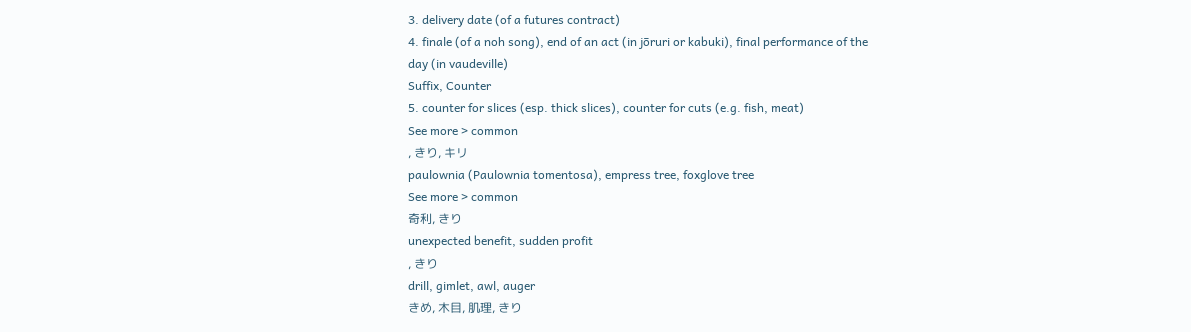3. delivery date (of a futures contract)
4. finale (of a noh song), end of an act (in jōruri or kabuki), final performance of the day (in vaudeville)
Suffix, Counter
5. counter for slices (esp. thick slices), counter for cuts (e.g. fish, meat)
See more > common
, きり, キリ
paulownia (Paulownia tomentosa), empress tree, foxglove tree
See more > common
奇利, きり
unexpected benefit, sudden profit
, きり
drill, gimlet, awl, auger
きめ, 木目, 肌理, きり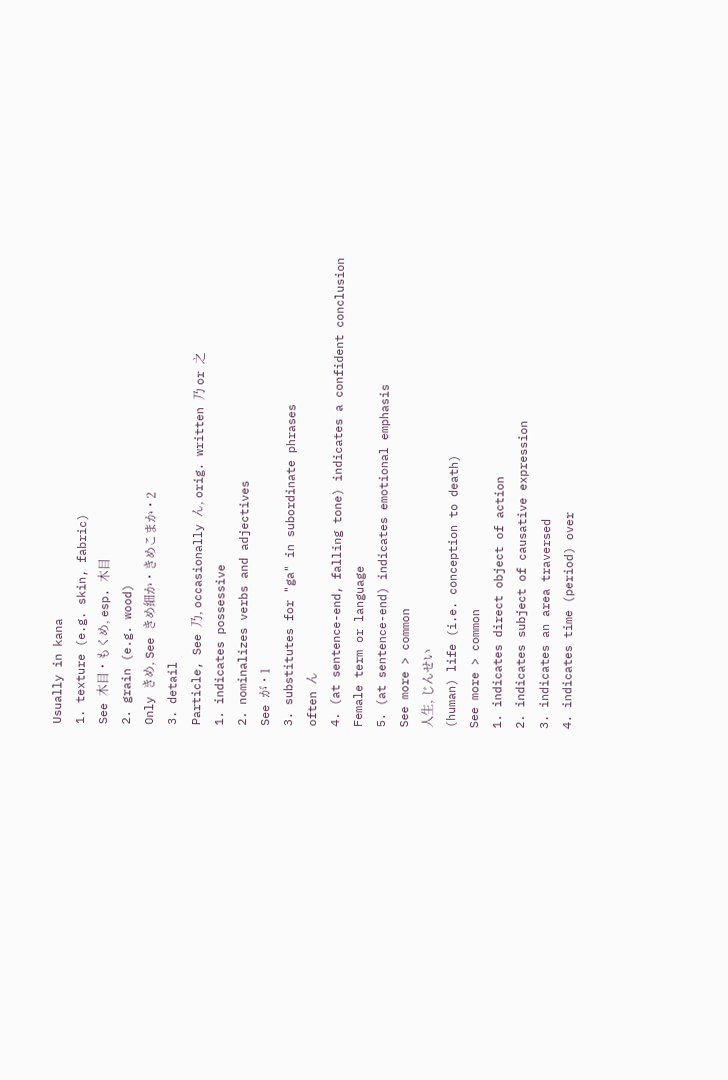Usually in kana
1. texture (e.g. skin, fabric)
See 木目・もくめ, esp. 木目
2. grain (e.g. wood)
Only きめ, See きめ細か・きめこまか・2
3. detail
Particle, See 乃, occasionally ん, orig. written 乃 or 之
1. indicates possessive
2. nominalizes verbs and adjectives
See が・1
3. substitutes for "ga" in subordinate phrases
often ん
4. (at sentence-end, falling tone) indicates a confident conclusion
Female term or language
5. (at sentence-end) indicates emotional emphasis
See more > common
人生, じんせい
(human) life (i.e. conception to death)
See more > common
1. indicates direct object of action
2. indicates subject of causative expression
3. indicates an area traversed
4. indicates time (period) over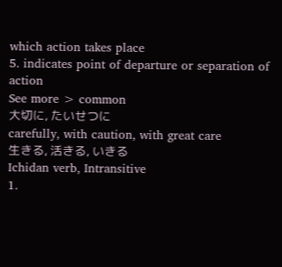which action takes place
5. indicates point of departure or separation of action
See more > common
大切に, たいせつに
carefully, with caution, with great care
生きる, 活きる, いきる
Ichidan verb, Intransitive
1.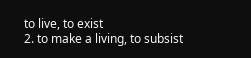to live, to exist
2. to make a living, to subsist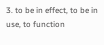3. to be in effect, to be in use, to function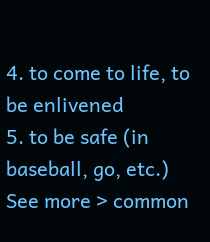4. to come to life, to be enlivened
5. to be safe (in baseball, go, etc.)
See more > common